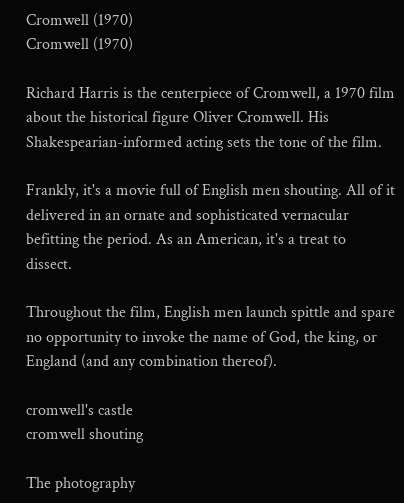Cromwell (1970)
Cromwell (1970)

Richard Harris is the centerpiece of Cromwell, a 1970 film about the historical figure Oliver Cromwell. His Shakespearian-informed acting sets the tone of the film.

Frankly, it's a movie full of English men shouting. All of it delivered in an ornate and sophisticated vernacular befitting the period. As an American, it's a treat to dissect.

Throughout the film, English men launch spittle and spare no opportunity to invoke the name of God, the king, or England (and any combination thereof).

cromwell's castle
cromwell shouting

The photography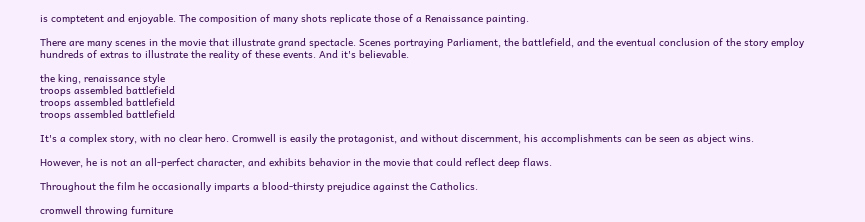is comptetent and enjoyable. The composition of many shots replicate those of a Renaissance painting.

There are many scenes in the movie that illustrate grand spectacle. Scenes portraying Parliament, the battlefield, and the eventual conclusion of the story employ hundreds of extras to illustrate the reality of these events. And it's believable.

the king, renaissance style
troops assembled battlefield
troops assembled battlefield
troops assembled battlefield

It's a complex story, with no clear hero. Cromwell is easily the protagonist, and without discernment, his accomplishments can be seen as abject wins.

However, he is not an all-perfect character, and exhibits behavior in the movie that could reflect deep flaws.

Throughout the film he occasionally imparts a blood-thirsty prejudice against the Catholics.

cromwell throwing furniture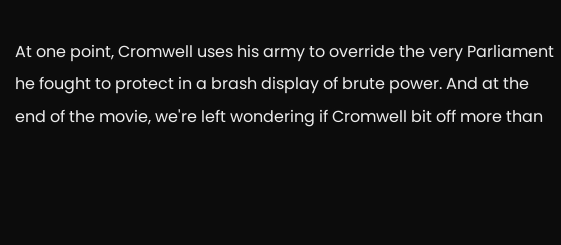At one point, Cromwell uses his army to override the very Parliament he fought to protect in a brash display of brute power. And at the end of the movie, we're left wondering if Cromwell bit off more than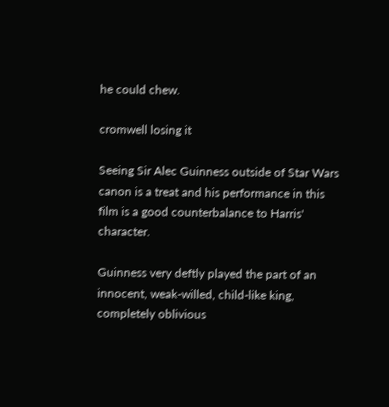he could chew.

cromwell losing it

Seeing Sir Alec Guinness outside of Star Wars canon is a treat and his performance in this film is a good counterbalance to Harris' character.

Guinness very deftly played the part of an innocent, weak-willed, child-like king, completely oblivious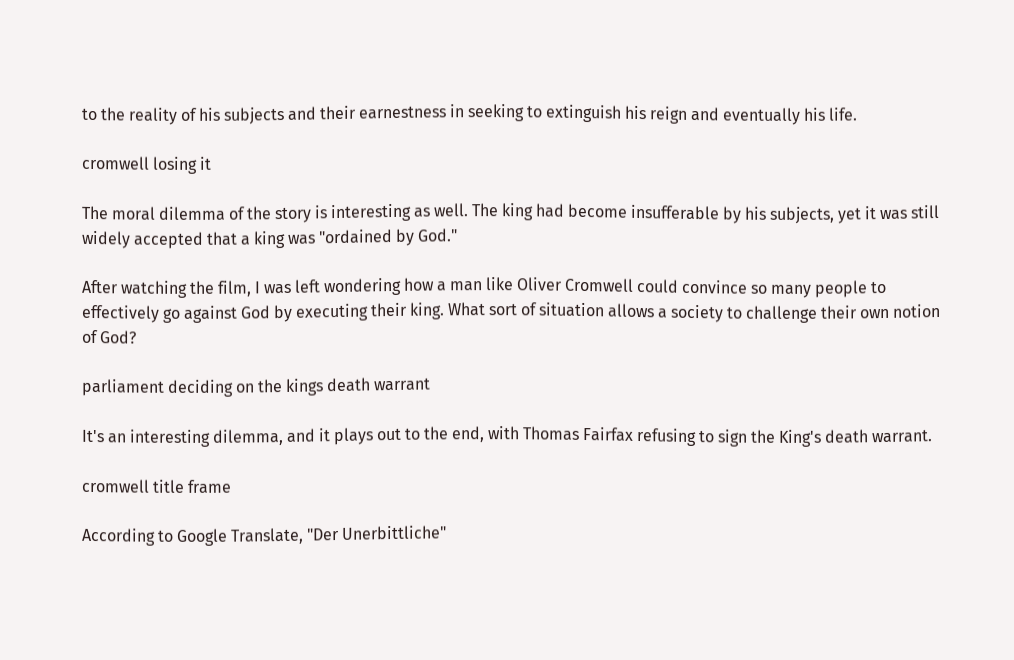to the reality of his subjects and their earnestness in seeking to extinguish his reign and eventually his life.

cromwell losing it

The moral dilemma of the story is interesting as well. The king had become insufferable by his subjects, yet it was still widely accepted that a king was "ordained by God."

After watching the film, I was left wondering how a man like Oliver Cromwell could convince so many people to effectively go against God by executing their king. What sort of situation allows a society to challenge their own notion of God?

parliament deciding on the kings death warrant

It's an interesting dilemma, and it plays out to the end, with Thomas Fairfax refusing to sign the King's death warrant.

cromwell title frame

According to Google Translate, "Der Unerbittliche"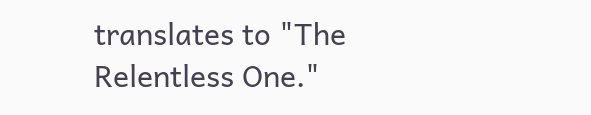translates to "The Relentless One."